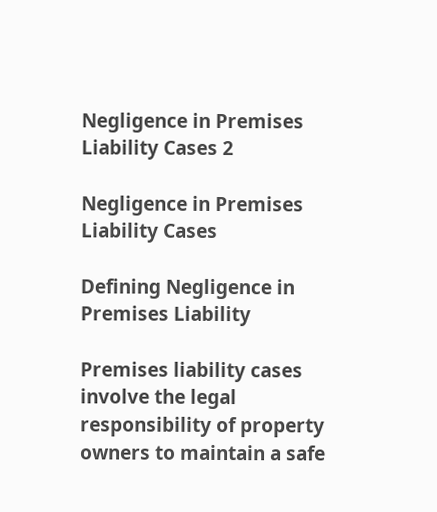Negligence in Premises Liability Cases 2

Negligence in Premises Liability Cases

Defining Negligence in Premises Liability

Premises liability cases involve the legal responsibility of property owners to maintain a safe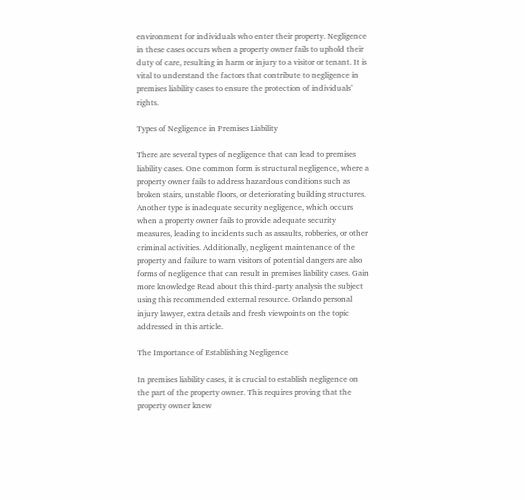environment for individuals who enter their property. Negligence in these cases occurs when a property owner fails to uphold their duty of care, resulting in harm or injury to a visitor or tenant. It is vital to understand the factors that contribute to negligence in premises liability cases to ensure the protection of individuals’ rights.

Types of Negligence in Premises Liability

There are several types of negligence that can lead to premises liability cases. One common form is structural negligence, where a property owner fails to address hazardous conditions such as broken stairs, unstable floors, or deteriorating building structures. Another type is inadequate security negligence, which occurs when a property owner fails to provide adequate security measures, leading to incidents such as assaults, robberies, or other criminal activities. Additionally, negligent maintenance of the property and failure to warn visitors of potential dangers are also forms of negligence that can result in premises liability cases. Gain more knowledge Read about this third-party analysis the subject using this recommended external resource. Orlando personal injury lawyer, extra details and fresh viewpoints on the topic addressed in this article.

The Importance of Establishing Negligence

In premises liability cases, it is crucial to establish negligence on the part of the property owner. This requires proving that the property owner knew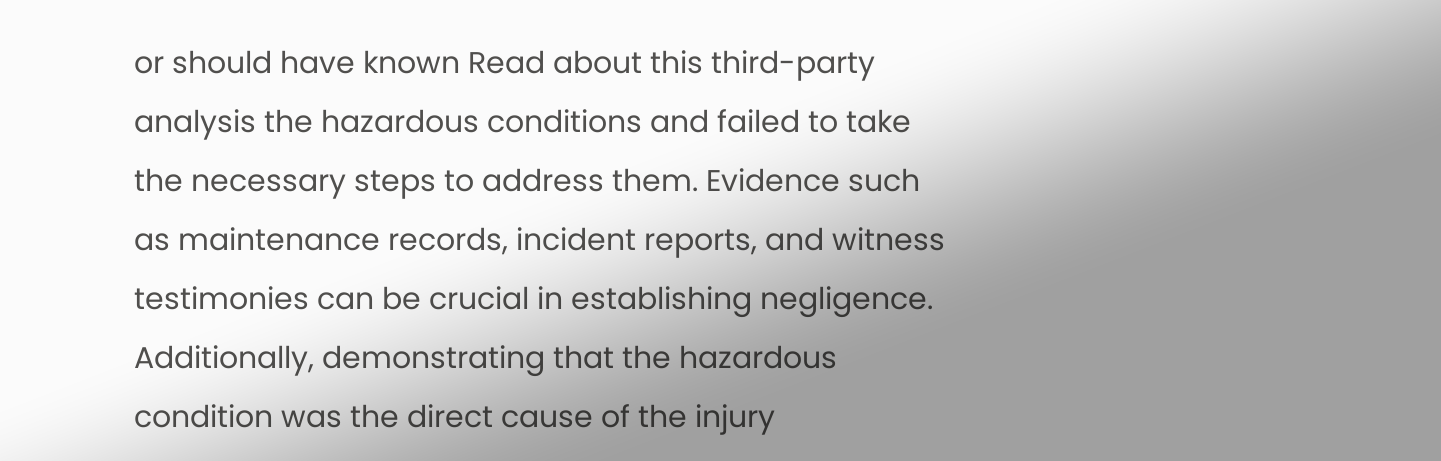or should have known Read about this third-party analysis the hazardous conditions and failed to take the necessary steps to address them. Evidence such as maintenance records, incident reports, and witness testimonies can be crucial in establishing negligence. Additionally, demonstrating that the hazardous condition was the direct cause of the injury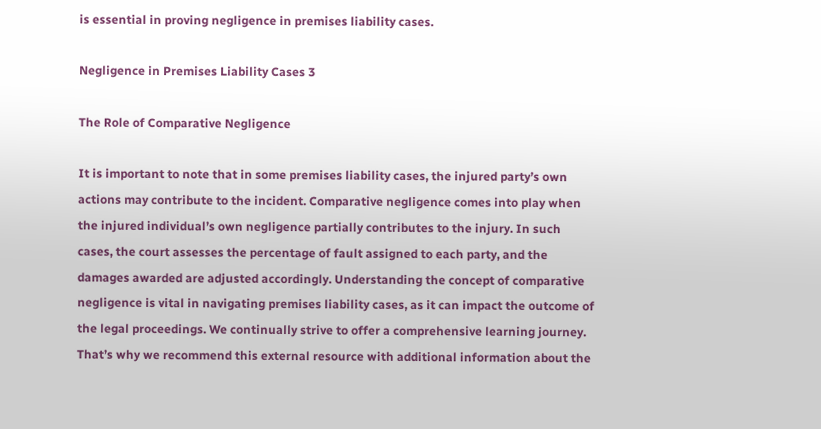is essential in proving negligence in premises liability cases.

Negligence in Premises Liability Cases 3

The Role of Comparative Negligence

It is important to note that in some premises liability cases, the injured party’s own actions may contribute to the incident. Comparative negligence comes into play when the injured individual’s own negligence partially contributes to the injury. In such cases, the court assesses the percentage of fault assigned to each party, and the damages awarded are adjusted accordingly. Understanding the concept of comparative negligence is vital in navigating premises liability cases, as it can impact the outcome of the legal proceedings. We continually strive to offer a comprehensive learning journey. That’s why we recommend this external resource with additional information about the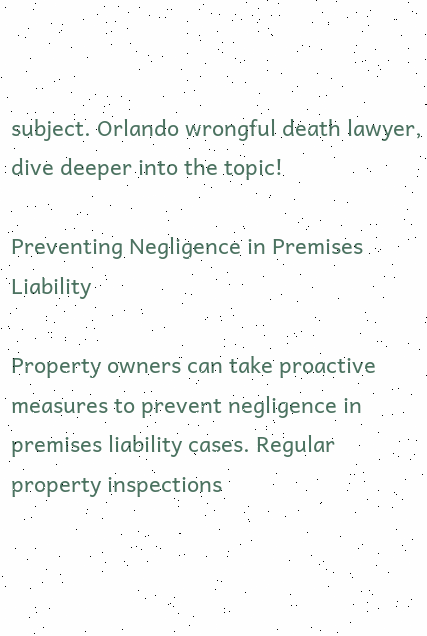subject. Orlando wrongful death lawyer, dive deeper into the topic!

Preventing Negligence in Premises Liability

Property owners can take proactive measures to prevent negligence in premises liability cases. Regular property inspections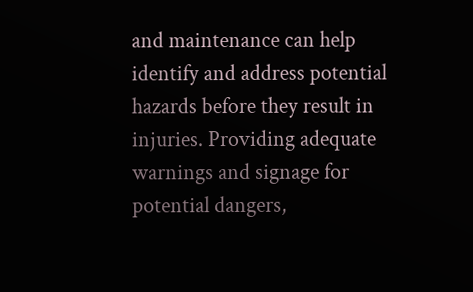and maintenance can help identify and address potential hazards before they result in injuries. Providing adequate warnings and signage for potential dangers,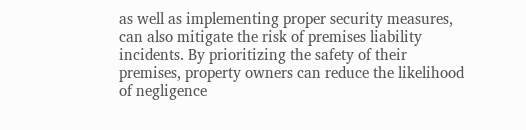as well as implementing proper security measures, can also mitigate the risk of premises liability incidents. By prioritizing the safety of their premises, property owners can reduce the likelihood of negligence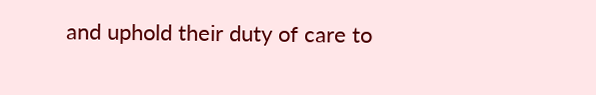and uphold their duty of care to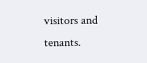visitors and tenants.